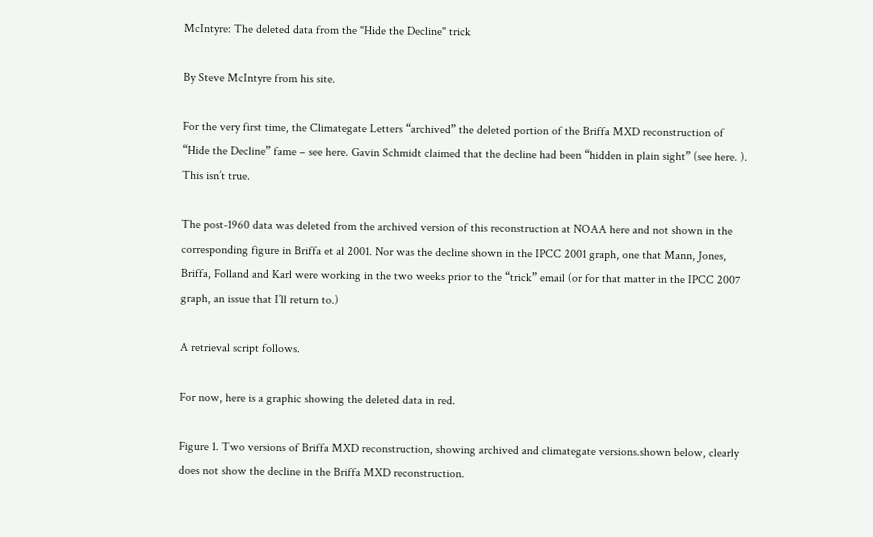McIntyre: The deleted data from the "Hide the Decline" trick

By Steve McIntyre from his site.

For the very first time, the Climategate Letters “archived” the deleted portion of the Briffa MXD reconstruction of “Hide the Decline” fame – see here. Gavin Schmidt claimed that the decline had been “hidden in plain sight” (see here. ). This isn’t true.

The post-1960 data was deleted from the archived version of this reconstruction at NOAA here and not shown in the corresponding figure in Briffa et al 2001. Nor was the decline shown in the IPCC 2001 graph, one that Mann, Jones, Briffa, Folland and Karl were working in the two weeks prior to the “trick” email (or for that matter in the IPCC 2007 graph, an issue that I’ll return to.)

A retrieval script follows.

For now, here is a graphic showing the deleted data in red.

Figure 1. Two versions of Briffa MXD reconstruction, showing archived and climategate versions.shown below, clearly does not show the decline in the Briffa MXD reconstruction.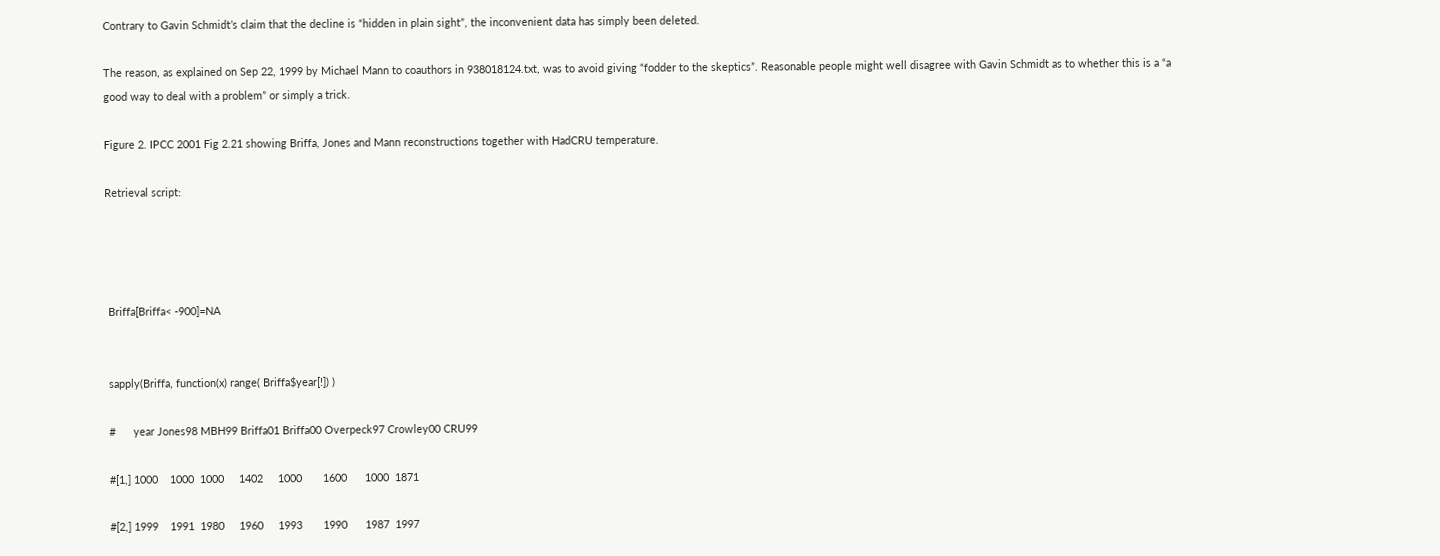Contrary to Gavin Schmidt’s claim that the decline is “hidden in plain sight”, the inconvenient data has simply been deleted.

The reason, as explained on Sep 22, 1999 by Michael Mann to coauthors in 938018124.txt, was to avoid giving “fodder to the skeptics”. Reasonable people might well disagree with Gavin Schmidt as to whether this is a “a good way to deal with a problem” or simply a trick.

Figure 2. IPCC 2001 Fig 2.21 showing Briffa, Jones and Mann reconstructions together with HadCRU temperature.

Retrieval script:




 Briffa[Briffa< -900]=NA


 sapply(Briffa, function(x) range( Briffa$year[!]) )

 #      year Jones98 MBH99 Briffa01 Briffa00 Overpeck97 Crowley00 CRU99

 #[1,] 1000    1000  1000     1402     1000       1600      1000  1871

 #[2,] 1999    1991  1980     1960     1993       1990      1987  1997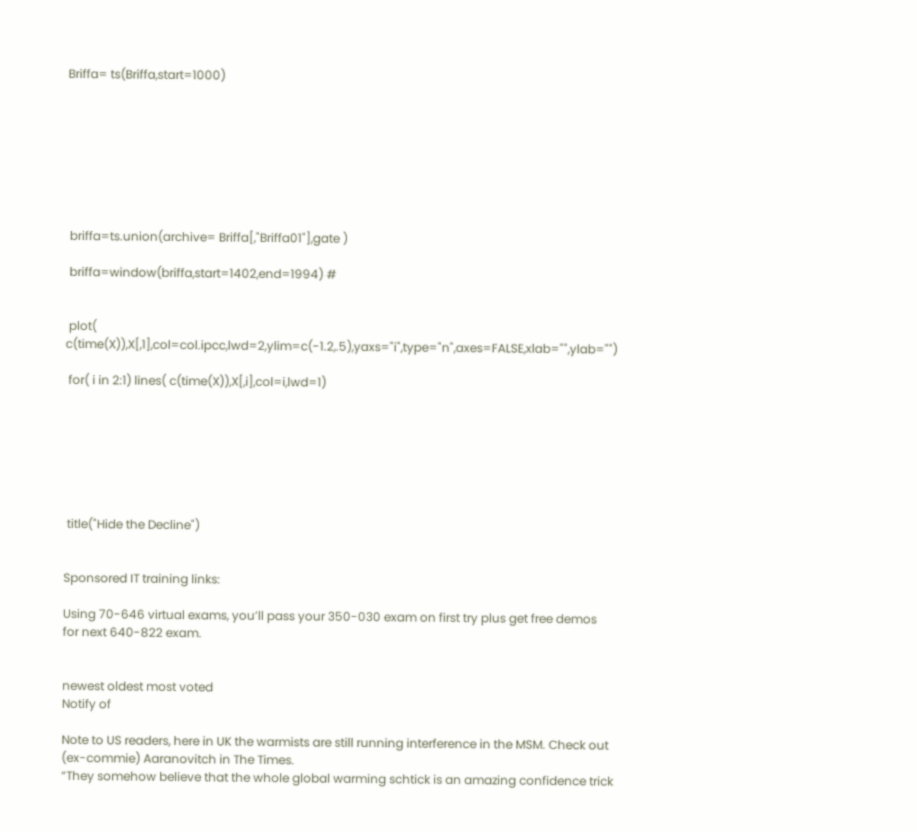Briffa= ts(Briffa,start=1000)








 briffa=ts.union(archive= Briffa[,"Briffa01"],gate )

 briffa=window(briffa,start=1402,end=1994) #


 plot( c(time(X)),X[,1],col=col.ipcc,lwd=2,ylim=c(-1.2,.5),yaxs="i",type="n",axes=FALSE,xlab="",ylab="")

 for( i in 2:1) lines( c(time(X)),X[,i],col=i,lwd=1)







 title("Hide the Decline")


Sponsored IT training links:

Using 70-646 virtual exams, you’ll pass your 350-030 exam on first try plus get free demos for next 640-822 exam.


newest oldest most voted
Notify of

Note to US readers, here in UK the warmists are still running interference in the MSM. Check out (ex-commie) Aaranovitch in The Times.
“They somehow believe that the whole global warming schtick is an amazing confidence trick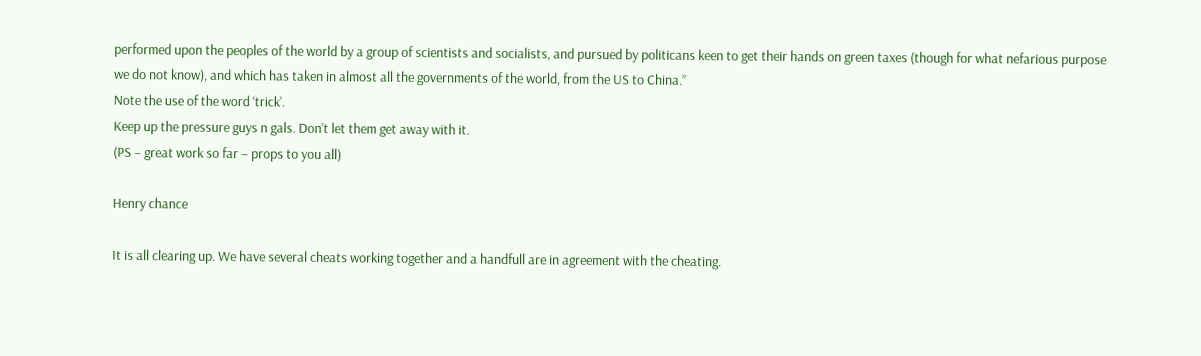performed upon the peoples of the world by a group of scientists and socialists, and pursued by politicans keen to get their hands on green taxes (though for what nefarious purpose we do not know), and which has taken in almost all the governments of the world, from the US to China.”
Note the use of the word ‘trick’.
Keep up the pressure guys n gals. Don’t let them get away with it.
(PS – great work so far – props to you all)

Henry chance

It is all clearing up. We have several cheats working together and a handfull are in agreement with the cheating.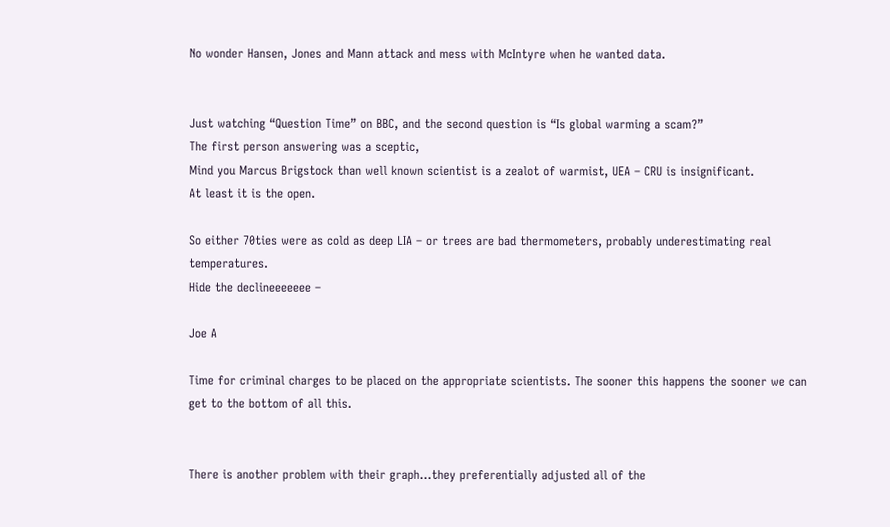No wonder Hansen, Jones and Mann attack and mess with McIntyre when he wanted data.


Just watching “Question Time” on BBC, and the second question is “Is global warming a scam?”
The first person answering was a sceptic,
Mind you Marcus Brigstock than well known scientist is a zealot of warmist, UEA – CRU is insignificant.
At least it is the open.

So either 70ties were as cold as deep LIA – or trees are bad thermometers, probably underestimating real temperatures.
Hide the declineeeeeee –

Joe A

Time for criminal charges to be placed on the appropriate scientists. The sooner this happens the sooner we can get to the bottom of all this.


There is another problem with their graph…they preferentially adjusted all of the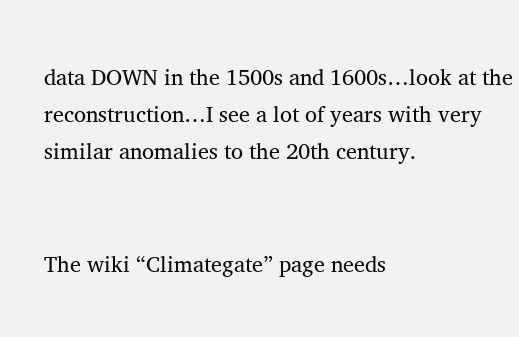data DOWN in the 1500s and 1600s…look at the reconstruction…I see a lot of years with very similar anomalies to the 20th century.


The wiki “Climategate” page needs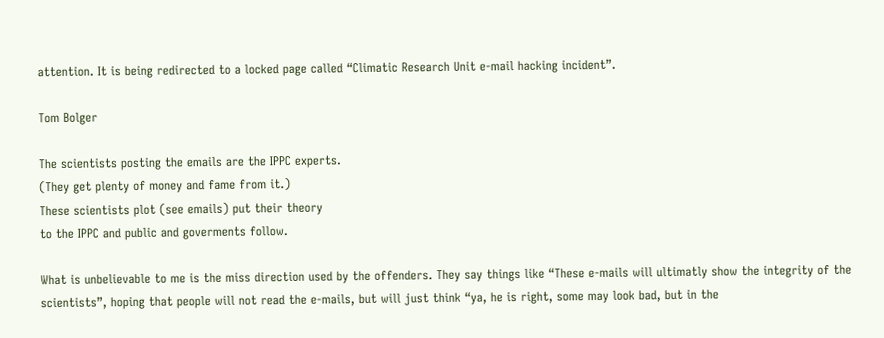attention. It is being redirected to a locked page called “Climatic Research Unit e-mail hacking incident”.

Tom Bolger

The scientists posting the emails are the IPPC experts.
(They get plenty of money and fame from it.)
These scientists plot (see emails) put their theory
to the IPPC and public and goverments follow.

What is unbelievable to me is the miss direction used by the offenders. They say things like “These e-mails will ultimatly show the integrity of the scientists”, hoping that people will not read the e-mails, but will just think “ya, he is right, some may look bad, but in the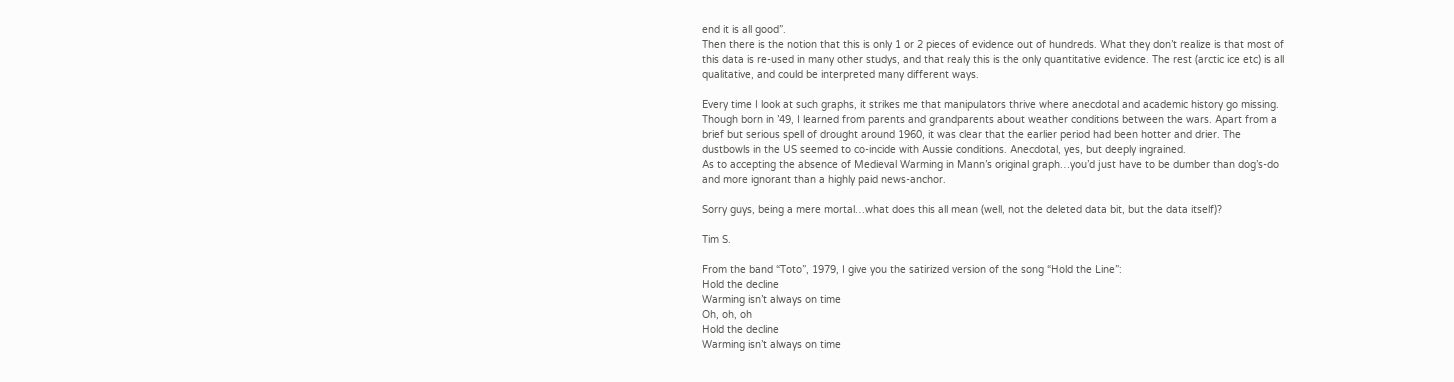end it is all good”.
Then there is the notion that this is only 1 or 2 pieces of evidence out of hundreds. What they don’t realize is that most of this data is re-used in many other studys, and that realy this is the only quantitative evidence. The rest (arctic ice etc) is all qualitative, and could be interpreted many different ways.

Every time I look at such graphs, it strikes me that manipulators thrive where anecdotal and academic history go missing.
Though born in ’49, I learned from parents and grandparents about weather conditions between the wars. Apart from a brief but serious spell of drought around 1960, it was clear that the earlier period had been hotter and drier. The dustbowls in the US seemed to co-incide with Aussie conditions. Anecdotal, yes, but deeply ingrained.
As to accepting the absence of Medieval Warming in Mann’s original graph…you’d just have to be dumber than dog’s-do and more ignorant than a highly paid news-anchor.

Sorry guys, being a mere mortal…what does this all mean (well, not the deleted data bit, but the data itself)?

Tim S.

From the band “Toto”, 1979, I give you the satirized version of the song “Hold the Line”:
Hold the decline
Warming isn’t always on time
Oh, oh, oh
Hold the decline
Warming isn’t always on time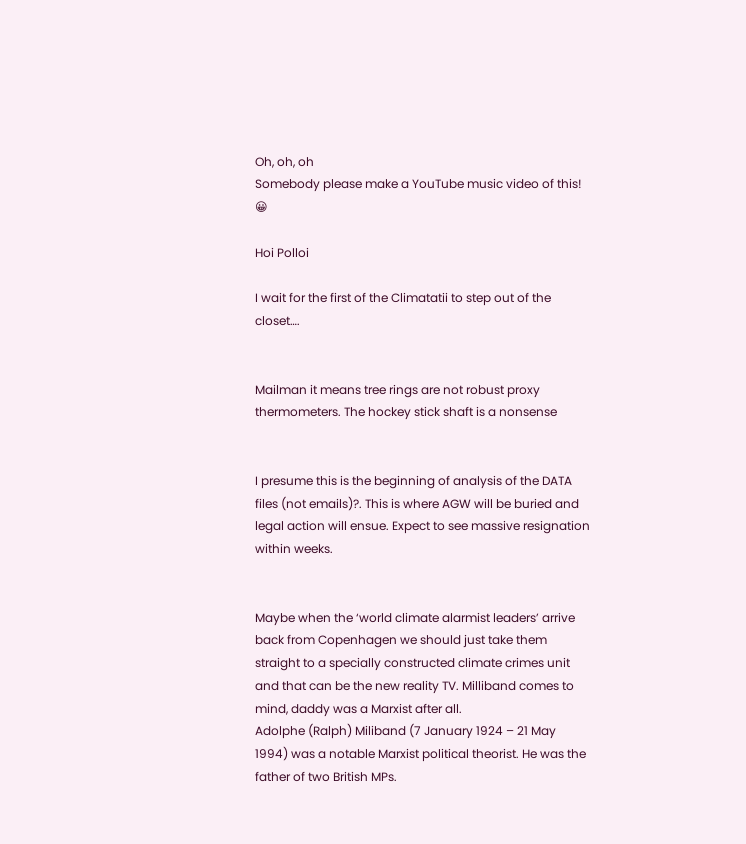Oh, oh, oh
Somebody please make a YouTube music video of this! 😀

Hoi Polloi

I wait for the first of the Climatatii to step out of the closet….


Mailman it means tree rings are not robust proxy thermometers. The hockey stick shaft is a nonsense


I presume this is the beginning of analysis of the DATA files (not emails)?. This is where AGW will be buried and legal action will ensue. Expect to see massive resignation within weeks.


Maybe when the ‘world climate alarmist leaders’ arrive back from Copenhagen we should just take them straight to a specially constructed climate crimes unit and that can be the new reality TV. Milliband comes to mind, daddy was a Marxist after all.
Adolphe (Ralph) Miliband (7 January 1924 – 21 May 1994) was a notable Marxist political theorist. He was the father of two British MPs.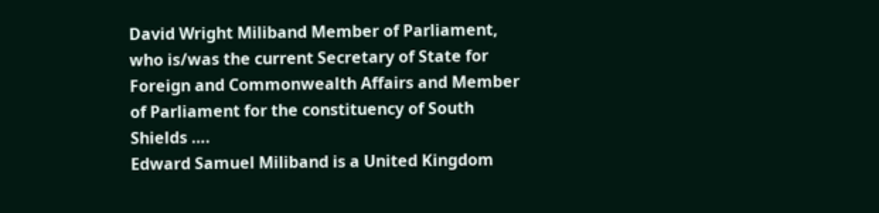David Wright Miliband Member of Parliament, who is/was the current Secretary of State for Foreign and Commonwealth Affairs and Member of Parliament for the constituency of South Shields ….
Edward Samuel Miliband is a United Kingdom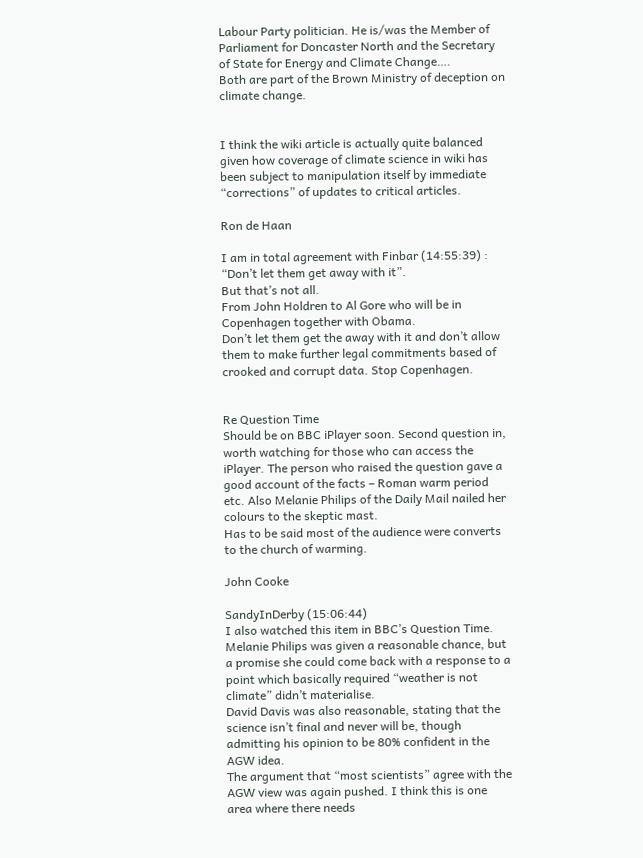Labour Party politician. He is/was the Member of Parliament for Doncaster North and the Secretary of State for Energy and Climate Change….
Both are part of the Brown Ministry of deception on climate change.


I think the wiki article is actually quite balanced given how coverage of climate science in wiki has been subject to manipulation itself by immediate “corrections” of updates to critical articles.

Ron de Haan

I am in total agreement with Finbar (14:55:39) :
“Don’t let them get away with it”.
But that’s not all.
From John Holdren to Al Gore who will be in Copenhagen together with Obama.
Don’t let them get the away with it and don’t allow them to make further legal commitments based of crooked and corrupt data. Stop Copenhagen.


Re Question Time
Should be on BBC iPlayer soon. Second question in, worth watching for those who can access the iPlayer. The person who raised the question gave a good account of the facts – Roman warm period etc. Also Melanie Philips of the Daily Mail nailed her colours to the skeptic mast.
Has to be said most of the audience were converts to the church of warming.

John Cooke

SandyInDerby (15:06:44)
I also watched this item in BBC’s Question Time.
Melanie Philips was given a reasonable chance, but a promise she could come back with a response to a point which basically required “weather is not climate” didn’t materialise.
David Davis was also reasonable, stating that the science isn’t final and never will be, though admitting his opinion to be 80% confident in the AGW idea.
The argument that “most scientists” agree with the AGW view was again pushed. I think this is one area where there needs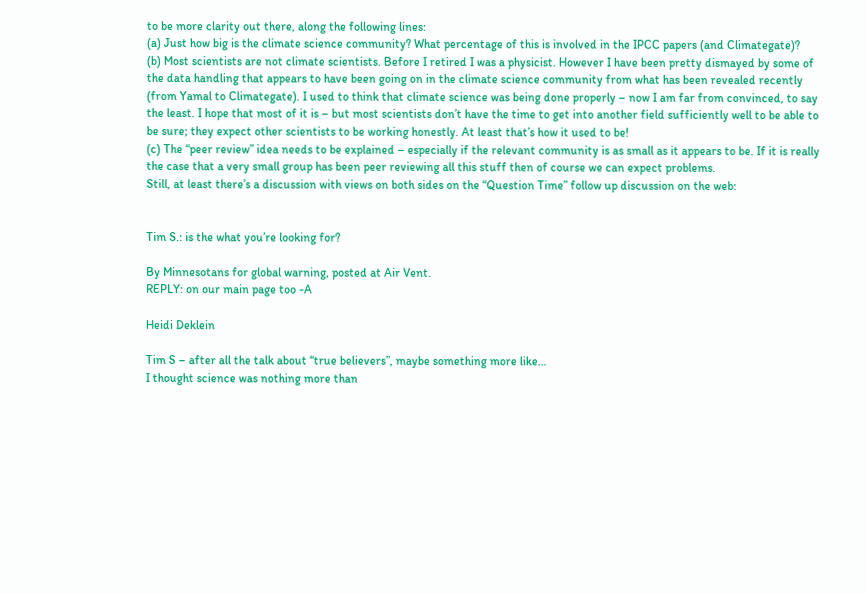to be more clarity out there, along the following lines:
(a) Just how big is the climate science community? What percentage of this is involved in the IPCC papers (and Climategate)?
(b) Most scientists are not climate scientists. Before I retired I was a physicist. However I have been pretty dismayed by some of the data handling that appears to have been going on in the climate science community from what has been revealed recently (from Yamal to Climategate). I used to think that climate science was being done properly – now I am far from convinced, to say the least. I hope that most of it is – but most scientists don’t have the time to get into another field sufficiently well to be able to be sure; they expect other scientists to be working honestly. At least that’s how it used to be!
(c) The “peer review” idea needs to be explained – especially if the relevant community is as small as it appears to be. If it is really the case that a very small group has been peer reviewing all this stuff then of course we can expect problems.
Still, at least there’s a discussion with views on both sides on the “Question Time” follow up discussion on the web:


Tim S.: is the what you’re looking for?

By Minnesotans for global warning, posted at Air Vent.
REPLY: on our main page too -A

Heidi Deklein

Tim S – after all the talk about “true believers”, maybe something more like…
I thought science was nothing more than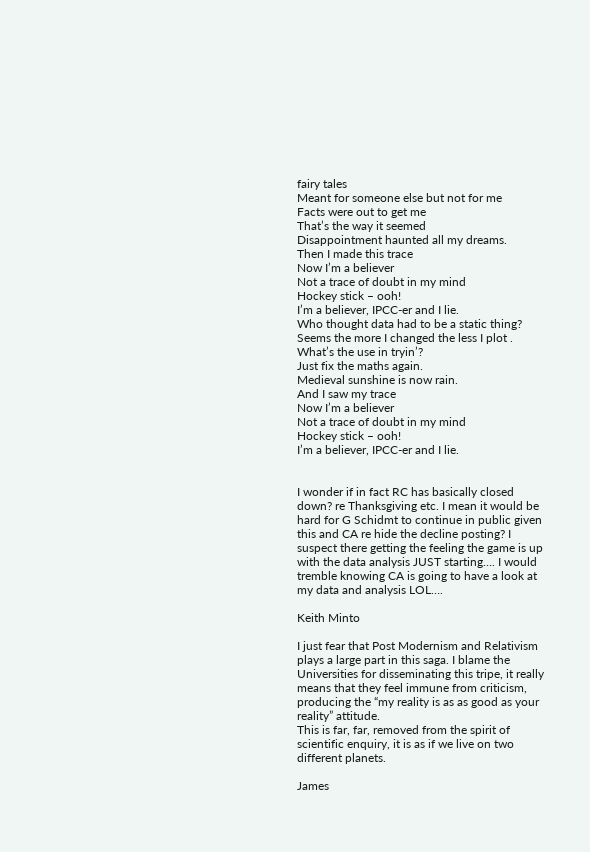fairy tales
Meant for someone else but not for me
Facts were out to get me
That’s the way it seemed
Disappointment haunted all my dreams.
Then I made this trace
Now I’m a believer
Not a trace of doubt in my mind
Hockey stick – ooh!
I’m a believer, IPCC-er and I lie.
Who thought data had to be a static thing?
Seems the more I changed the less I plot .
What’s the use in tryin’?
Just fix the maths again.
Medieval sunshine is now rain.
And I saw my trace
Now I’m a believer
Not a trace of doubt in my mind
Hockey stick – ooh!
I’m a believer, IPCC-er and I lie.


I wonder if in fact RC has basically closed down? re Thanksgiving etc. I mean it would be hard for G Schidmt to continue in public given this and CA re hide the decline posting? I suspect there getting the feeling the game is up with the data analysis JUST starting…. I would tremble knowing CA is going to have a look at my data and analysis LOL….

Keith Minto

I just fear that Post Modernism and Relativism plays a large part in this saga. I blame the Universities for disseminating this tripe, it really means that they feel immune from criticism, producing the “my reality is as as good as your reality” attitude.
This is far, far, removed from the spirit of scientific enquiry, it is as if we live on two different planets.

James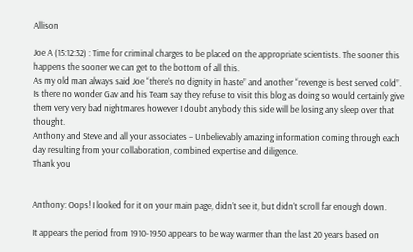Allison

Joe A (15:12:32) : Time for criminal charges to be placed on the appropriate scientists. The sooner this happens the sooner we can get to the bottom of all this.
As my old man always said Joe “there’s no dignity in haste” and another “revenge is best served cold”.
Is there no wonder Gav and his Team say they refuse to visit this blog as doing so would certainly give them very very bad nightmares however I doubt anybody this side will be losing any sleep over that thought.
Anthony and Steve and all your associates – Unbelievably amazing information coming through each day resulting from your collaboration, combined expertise and diligence.
Thank you


Anthony: Oops! I looked for it on your main page, didn’t see it, but didn’t scroll far enough down.

It appears the period from 1910-1950 appears to be way warmer than the last 20 years based on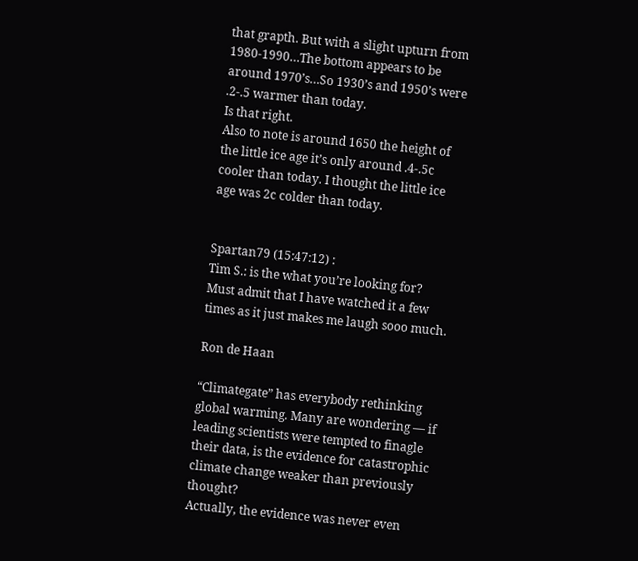that grapth. But with a slight upturn from 1980-1990…The bottom appears to be around 1970’s…So 1930’s and 1950’s were .2-.5 warmer than today.
Is that right.
Also to note is around 1650 the height of the little ice age it’s only around .4-.5c cooler than today. I thought the little ice age was 2c colder than today.


Spartan79 (15:47:12) :
Tim S.: is the what you’re looking for?
Must admit that I have watched it a few times as it just makes me laugh sooo much.

Ron de Haan

“Climategate” has everybody rethinking global warming. Many are wondering — if leading scientists were tempted to finagle their data, is the evidence for catastrophic climate change weaker than previously thought?
Actually, the evidence was never even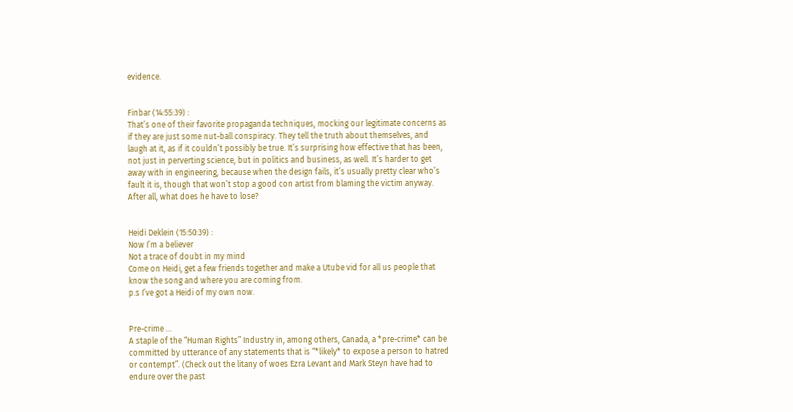evidence.


Finbar (14:55:39) :
That’s one of their favorite propaganda techniques, mocking our legitimate concerns as if they are just some nut-ball conspiracy. They tell the truth about themselves, and laugh at it, as if it couldn’t possibly be true. It’s surprising how effective that has been, not just in perverting science, but in politics and business, as well. It’s harder to get away with in engineering, because when the design fails, it’s usually pretty clear who’s fault it is, though that won’t stop a good con artist from blaming the victim anyway. After all, what does he have to lose?


Heidi Deklein (15:50:39) :
Now I’m a believer
Not a trace of doubt in my mind
Come on Heidi, get a few friends together and make a Utube vid for all us people that know the song and where you are coming from.
p.s I’ve got a Heidi of my own now.


Pre-crime …
A staple of the “Human Rights” Industry in, among others, Canada, a *pre-crime* can be committed by utterance of any statements that is “*likely* to expose a person to hatred or contempt”. (Check out the litany of woes Ezra Levant and Mark Steyn have had to endure over the past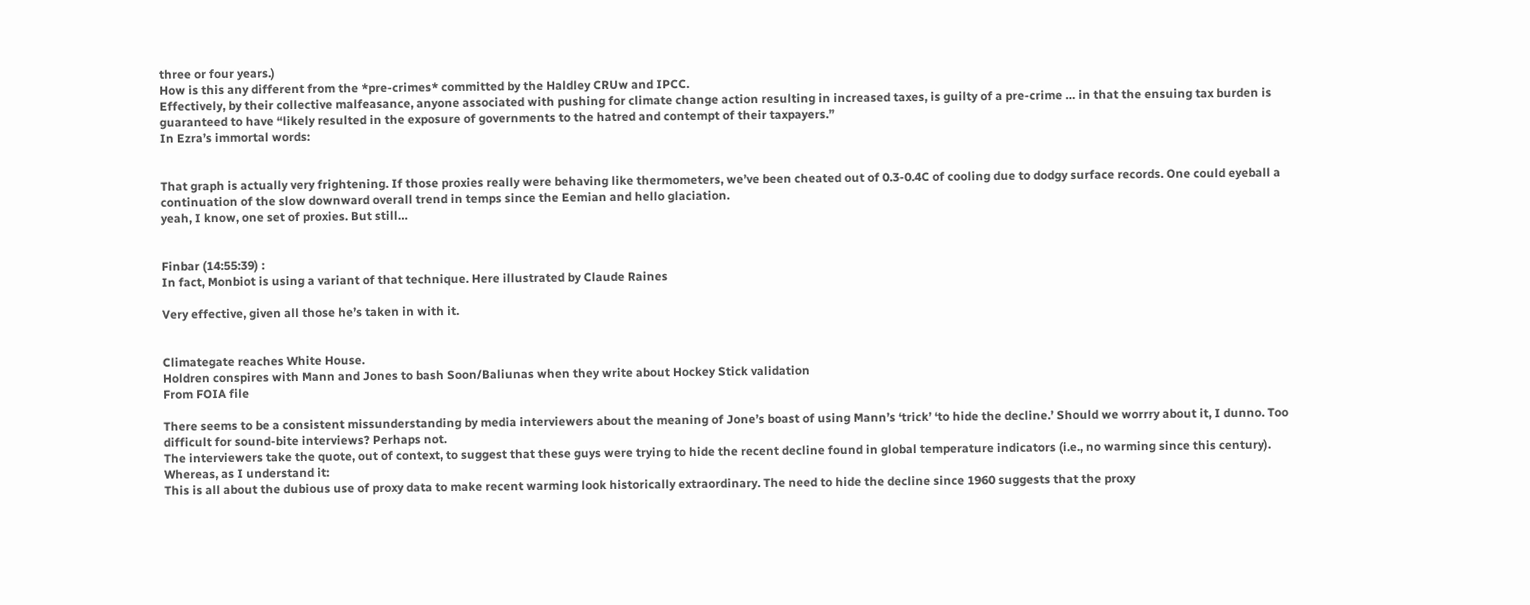three or four years.)
How is this any different from the *pre-crimes* committed by the Haldley CRUw and IPCC.
Effectively, by their collective malfeasance, anyone associated with pushing for climate change action resulting in increased taxes, is guilty of a pre-crime … in that the ensuing tax burden is guaranteed to have “likely resulted in the exposure of governments to the hatred and contempt of their taxpayers.”
In Ezra’s immortal words:


That graph is actually very frightening. If those proxies really were behaving like thermometers, we’ve been cheated out of 0.3-0.4C of cooling due to dodgy surface records. One could eyeball a continuation of the slow downward overall trend in temps since the Eemian and hello glaciation.
yeah, I know, one set of proxies. But still…


Finbar (14:55:39) :
In fact, Monbiot is using a variant of that technique. Here illustrated by Claude Raines

Very effective, given all those he’s taken in with it.


Climategate reaches White House.
Holdren conspires with Mann and Jones to bash Soon/Baliunas when they write about Hockey Stick validation
From FOIA file

There seems to be a consistent missunderstanding by media interviewers about the meaning of Jone’s boast of using Mann’s ‘trick’ ‘to hide the decline.’ Should we worrry about it, I dunno. Too difficult for sound-bite interviews? Perhaps not.
The interviewers take the quote, out of context, to suggest that these guys were trying to hide the recent decline found in global temperature indicators (i.e., no warming since this century).
Whereas, as I understand it:
This is all about the dubious use of proxy data to make recent warming look historically extraordinary. The need to hide the decline since 1960 suggests that the proxy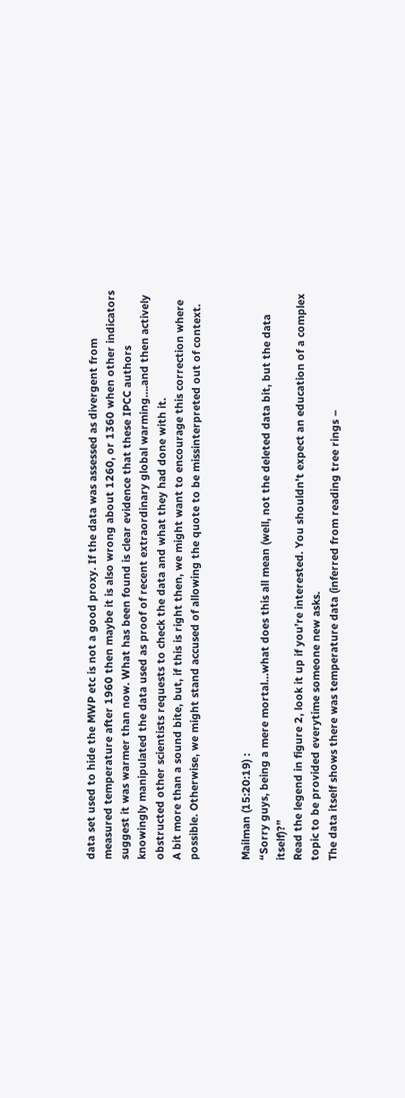data set used to hide the MWP etc is not a good proxy. If the data was assessed as divergent from measured temperature after 1960 then maybe it is also wrong about 1260, or 1360 when other indicators suggest it was warmer than now. What has been found is clear evidence that these IPCC authors knowingly manipulated the data used as proof of recent extraordinary global warming….and then actively obstructed other scientists requests to check the data and what they had done with it.
A bit more than a sound bite, but, if this is right then, we might want to encourage this correction where possible. Otherwise, we might stand accused of allowing the quote to be missinterpreted out of context.


Mailman (15:20:19) :
“Sorry guys, being a mere mortal…what does this all mean (well, not the deleted data bit, but the data itself)?”
Read the legend in figure 2, look it up if you’re interested. You shouldn’t expect an education of a complex topic to be provided everytime someone new asks.
The data itself shows there was temperature data (inferred from reading tree rings –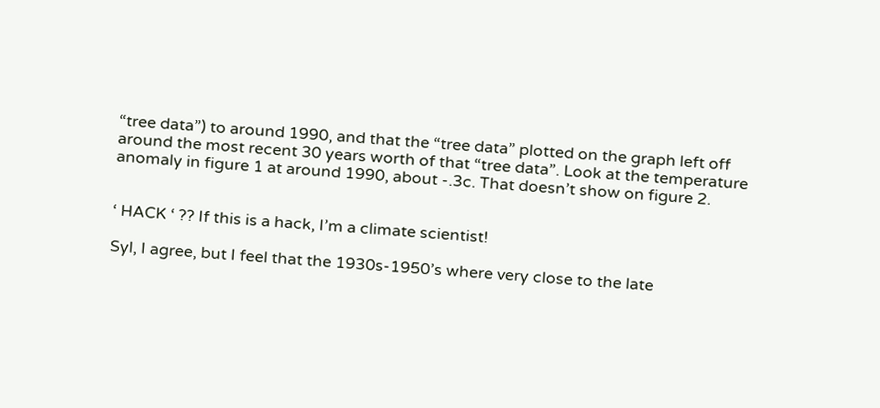“tree data”) to around 1990, and that the “tree data” plotted on the graph left off around the most recent 30 years worth of that “tree data”. Look at the temperature anomaly in figure 1 at around 1990, about -.3c. That doesn’t show on figure 2.


‘ HACK ‘ ?? If this is a hack, I’m a climate scientist!

Syl, I agree, but I feel that the 1930s-1950’s where very close to the late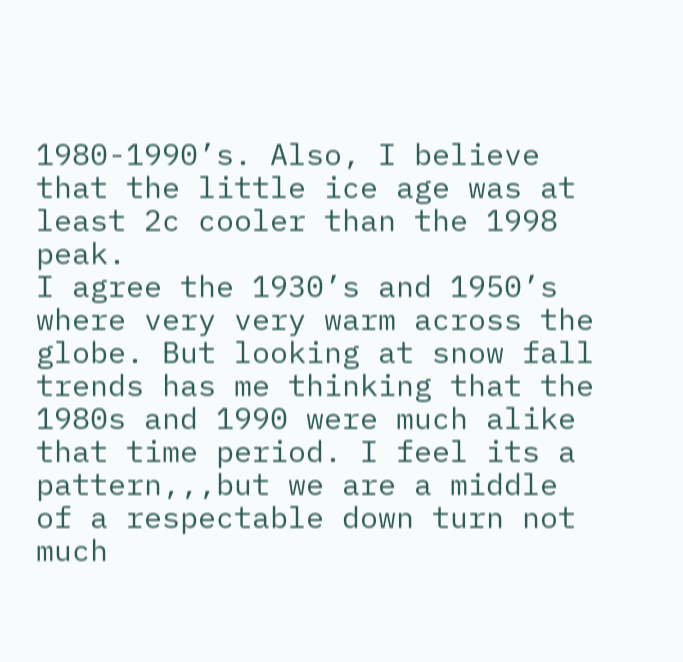1980-1990’s. Also, I believe that the little ice age was at least 2c cooler than the 1998 peak.
I agree the 1930’s and 1950’s where very very warm across the globe. But looking at snow fall trends has me thinking that the 1980s and 1990 were much alike that time period. I feel its a pattern,,,but we are a middle of a respectable down turn not much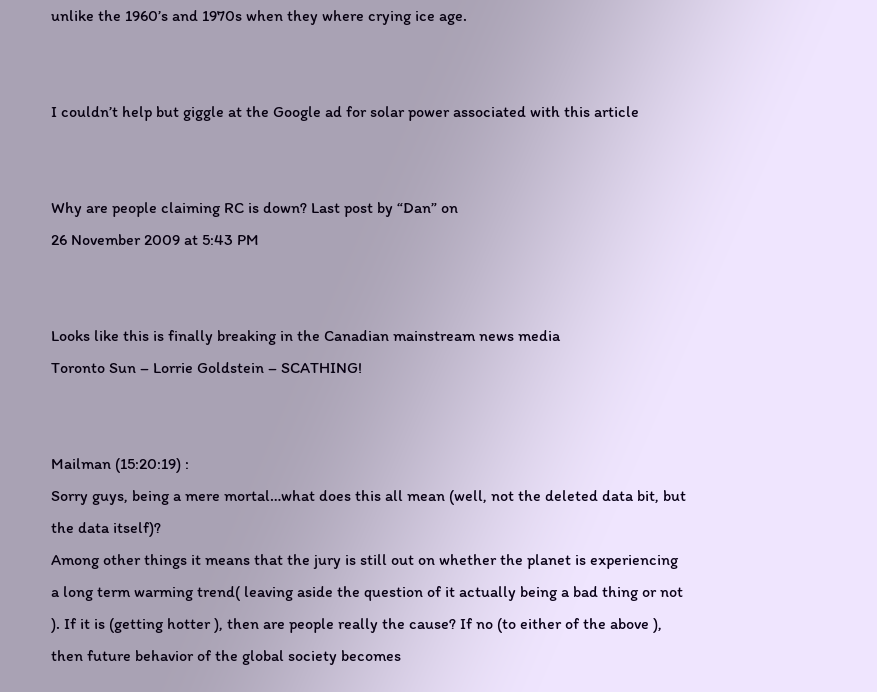unlike the 1960’s and 1970s when they where crying ice age.


I couldn’t help but giggle at the Google ad for solar power associated with this article


Why are people claiming RC is down? Last post by “Dan” on
26 November 2009 at 5:43 PM


Looks like this is finally breaking in the Canadian mainstream news media
Toronto Sun – Lorrie Goldstein – SCATHING!


Mailman (15:20:19) :
Sorry guys, being a mere mortal…what does this all mean (well, not the deleted data bit, but the data itself)?
Among other things it means that the jury is still out on whether the planet is experiencing a long term warming trend( leaving aside the question of it actually being a bad thing or not ). If it is (getting hotter ), then are people really the cause? If no (to either of the above ), then future behavior of the global society becomes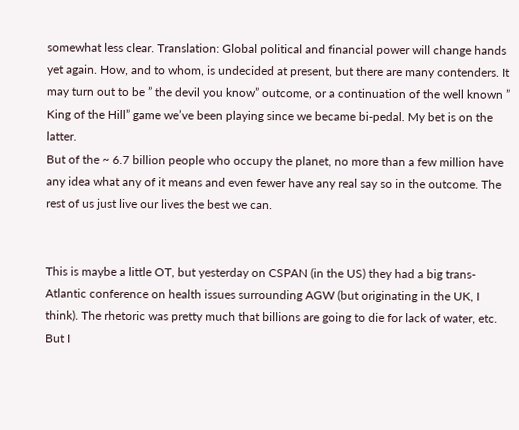somewhat less clear. Translation: Global political and financial power will change hands yet again. How, and to whom, is undecided at present, but there are many contenders. It may turn out to be ” the devil you know” outcome, or a continuation of the well known ” King of the Hill” game we’ve been playing since we became bi-pedal. My bet is on the latter.
But of the ~ 6.7 billion people who occupy the planet, no more than a few million have any idea what any of it means and even fewer have any real say so in the outcome. The rest of us just live our lives the best we can.


This is maybe a little OT, but yesterday on CSPAN (in the US) they had a big trans-Atlantic conference on health issues surrounding AGW (but originating in the UK, I think). The rhetoric was pretty much that billions are going to die for lack of water, etc.
But I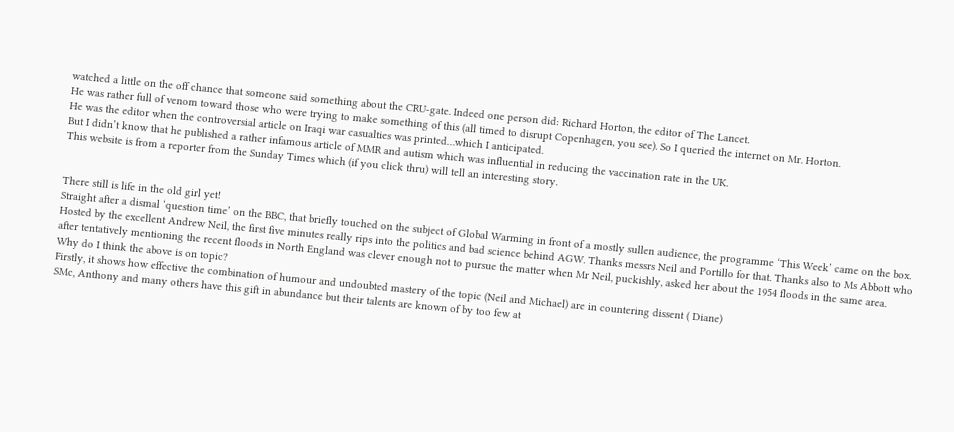watched a little on the off chance that someone said something about the CRU-gate. Indeed one person did: Richard Horton, the editor of The Lancet.
He was rather full of venom toward those who were trying to make something of this (all timed to disrupt Copenhagen, you see). So I queried the internet on Mr. Horton.
He was the editor when the controversial article on Iraqi war casualties was printed…which I anticipated.
But I didn’t know that he published a rather infamous article of MMR and autism which was influential in reducing the vaccination rate in the UK.
This website is from a reporter from the Sunday Times which (if you click thru) will tell an interesting story.


There still is life in the old girl yet!
Straight after a dismal ‘question time’ on the BBC, that briefly touched on the subject of Global Warming in front of a mostly sullen audience, the programme ‘This Week’ came on the box.
Hosted by the excellent Andrew Neil, the first five minutes really rips into the politics and bad science behind AGW. Thanks messrs Neil and Portillo for that. Thanks also to Ms Abbott who after tentatively mentioning the recent floods in North England was clever enough not to pursue the matter when Mr Neil, puckishly, asked her about the 1954 floods in the same area.
Why do I think the above is on topic?
Firstly, it shows how effective the combination of humour and undoubted mastery of the topic (Neil and Michael) are in countering dissent ( Diane)
SMc, Anthony and many others have this gift in abundance but their talents are known of by too few at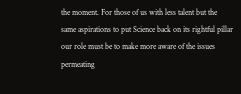the moment. For those of us with less talent but the same aspirations to put Science back on its rightful pillar our role must be to make more aware of the issues permeating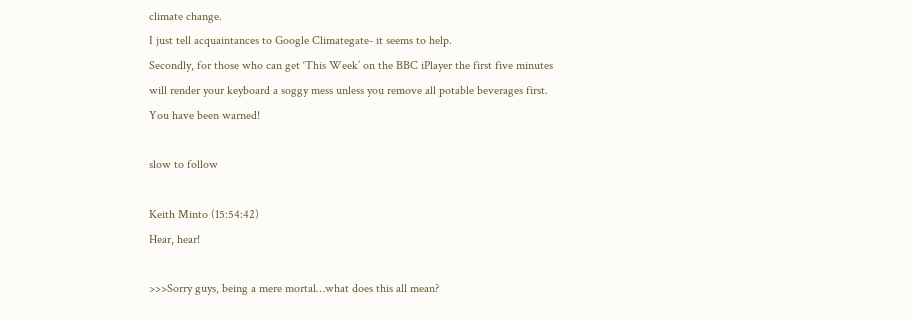climate change.
I just tell acquaintances to Google Climategate- it seems to help.
Secondly, for those who can get ‘This Week’ on the BBC iPlayer the first five minutes will render your keyboard a soggy mess unless you remove all potable beverages first.
You have been warned!

slow to follow

Keith Minto (15:54:42)
Hear, hear!

>>>Sorry guys, being a mere mortal…what does this all mean?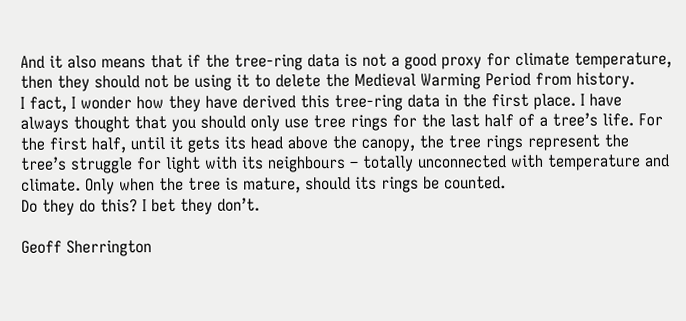And it also means that if the tree-ring data is not a good proxy for climate temperature, then they should not be using it to delete the Medieval Warming Period from history.
I fact, I wonder how they have derived this tree-ring data in the first place. I have always thought that you should only use tree rings for the last half of a tree’s life. For the first half, until it gets its head above the canopy, the tree rings represent the tree’s struggle for light with its neighbours – totally unconnected with temperature and climate. Only when the tree is mature, should its rings be counted.
Do they do this? I bet they don’t.

Geoff Sherrington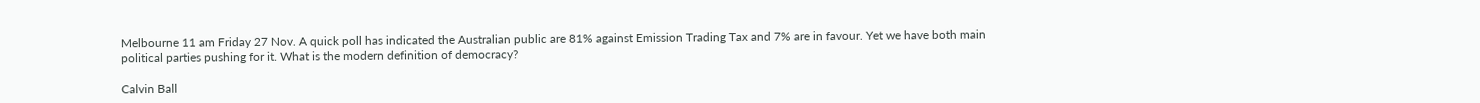Melbourne 11 am Friday 27 Nov. A quick poll has indicated the Australian public are 81% against Emission Trading Tax and 7% are in favour. Yet we have both main political parties pushing for it. What is the modern definition of democracy?

Calvin Ball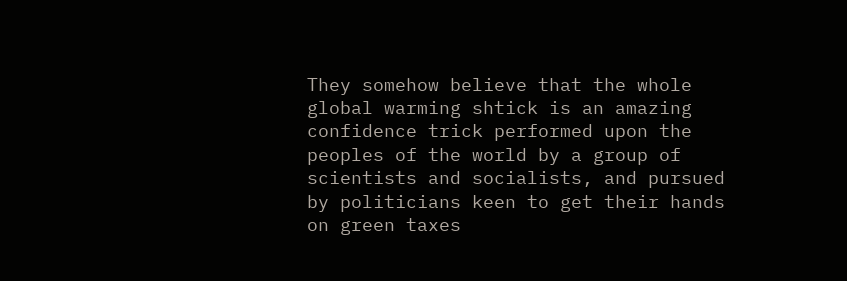They somehow believe that the whole global warming shtick is an amazing confidence trick performed upon the peoples of the world by a group of scientists and socialists, and pursued by politicians keen to get their hands on green taxes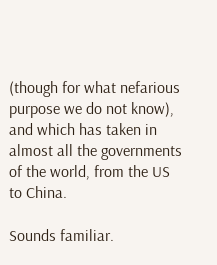(though for what nefarious purpose we do not know), and which has taken in almost all the governments of the world, from the US to China.

Sounds familiar.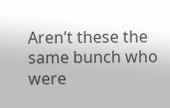Aren’t these the same bunch who were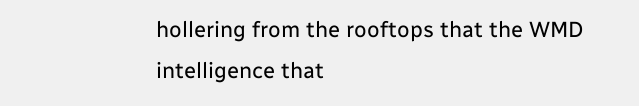hollering from the rooftops that the WMD intelligence that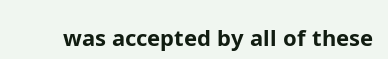was accepted by all of these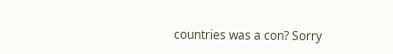countries was a con? Sorry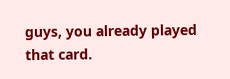guys, you already played that card.